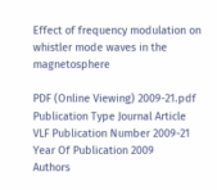Effect of frequency modulation on whistler mode waves in the magnetosphere

PDF (Online Viewing) 2009-21.pdf
Publication Type Journal Article
VLF Publication Number 2009-21
Year Of Publication 2009
Authors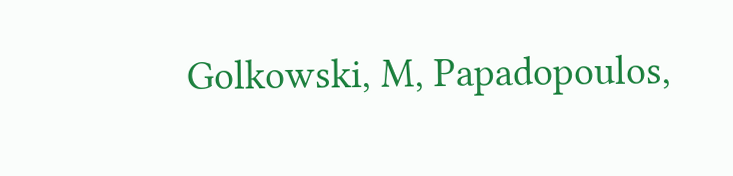Golkowski, M, Papadopoulos,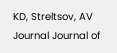KD, Streltsov, AV
Journal Journal of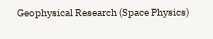Geophysical Research (Space Physics)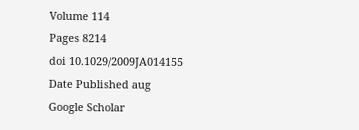Volume 114
Pages 8214
doi 10.1029/2009JA014155
Date Published aug
Google Scholar